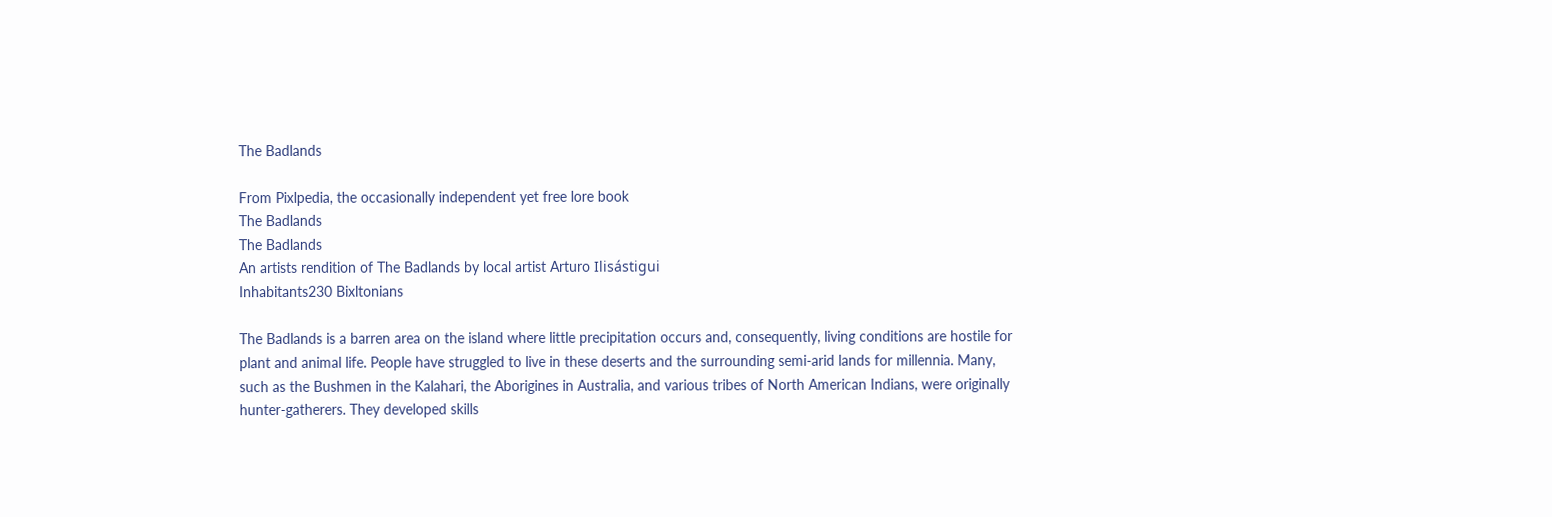The Badlands

From Pixlpedia, the occasionally independent yet free lore book
The Badlands
The Badlands
An artists rendition of The Badlands by local artist Arturo Ilisástigui
Inhabitants230 Bixltonians

The Badlands is a barren area on the island where little precipitation occurs and, consequently, living conditions are hostile for plant and animal life. People have struggled to live in these deserts and the surrounding semi-arid lands for millennia. Many, such as the Bushmen in the Kalahari, the Aborigines in Australia, and various tribes of North American Indians, were originally hunter-gatherers. They developed skills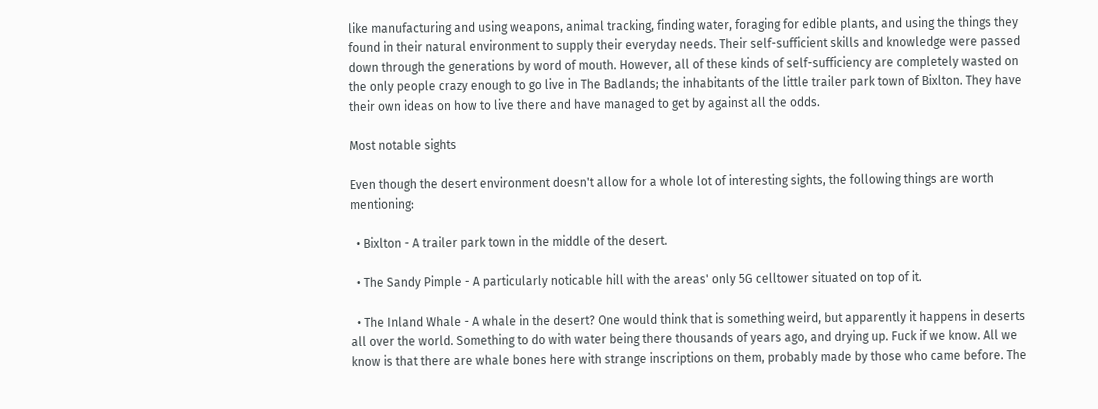like manufacturing and using weapons, animal tracking, finding water, foraging for edible plants, and using the things they found in their natural environment to supply their everyday needs. Their self-sufficient skills and knowledge were passed down through the generations by word of mouth. However, all of these kinds of self-sufficiency are completely wasted on the only people crazy enough to go live in The Badlands; the inhabitants of the little trailer park town of Bixlton. They have their own ideas on how to live there and have managed to get by against all the odds.

Most notable sights

Even though the desert environment doesn't allow for a whole lot of interesting sights, the following things are worth mentioning:

  • Bixlton - A trailer park town in the middle of the desert.

  • The Sandy Pimple - A particularly noticable hill with the areas' only 5G celltower situated on top of it.

  • The Inland Whale - A whale in the desert? One would think that is something weird, but apparently it happens in deserts all over the world. Something to do with water being there thousands of years ago, and drying up. Fuck if we know. All we know is that there are whale bones here with strange inscriptions on them, probably made by those who came before. The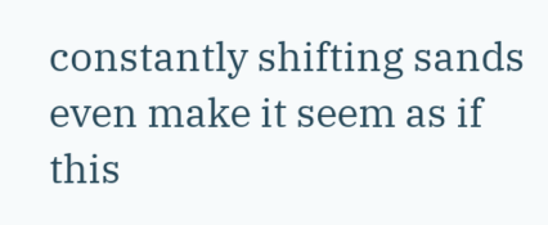constantly shifting sands even make it seem as if this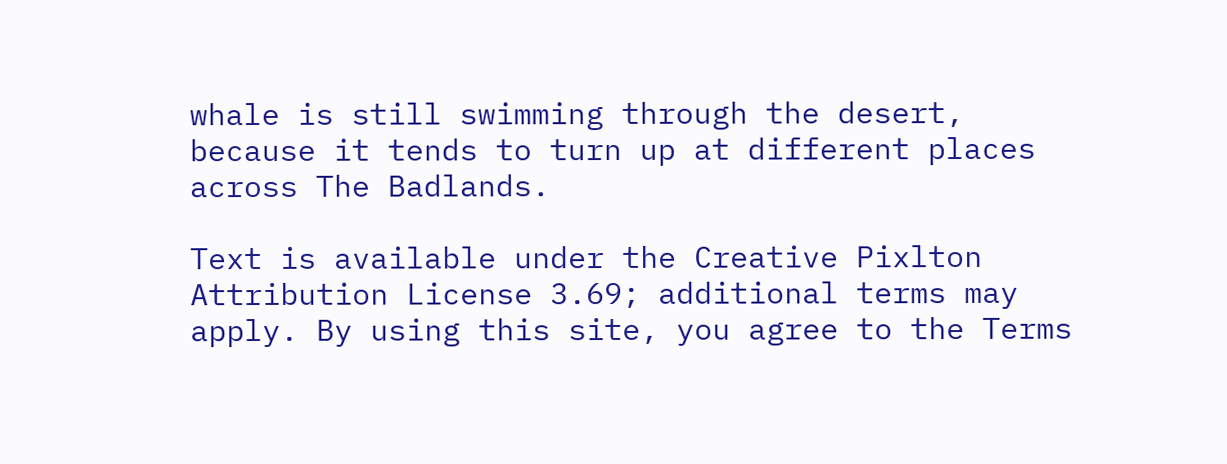whale is still swimming through the desert, because it tends to turn up at different places across The Badlands.

Text is available under the Creative Pixlton Attribution License 3.69; additional terms may apply. By using this site, you agree to the Terms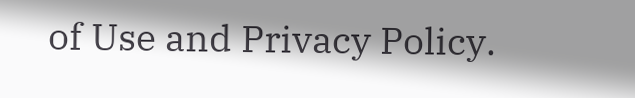of Use and Privacy Policy.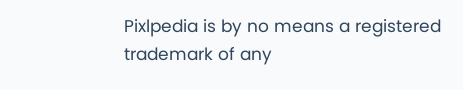Pixlpedia is by no means a registered trademark of any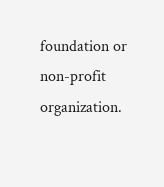foundation or non-profit organization.